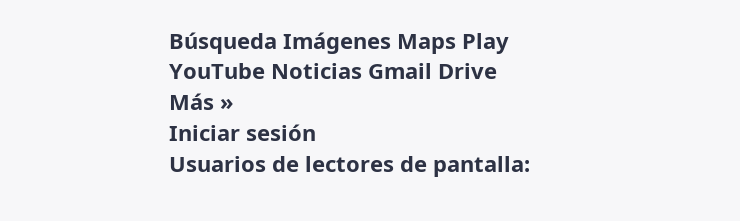Búsqueda Imágenes Maps Play YouTube Noticias Gmail Drive Más »
Iniciar sesión
Usuarios de lectores de pantalla: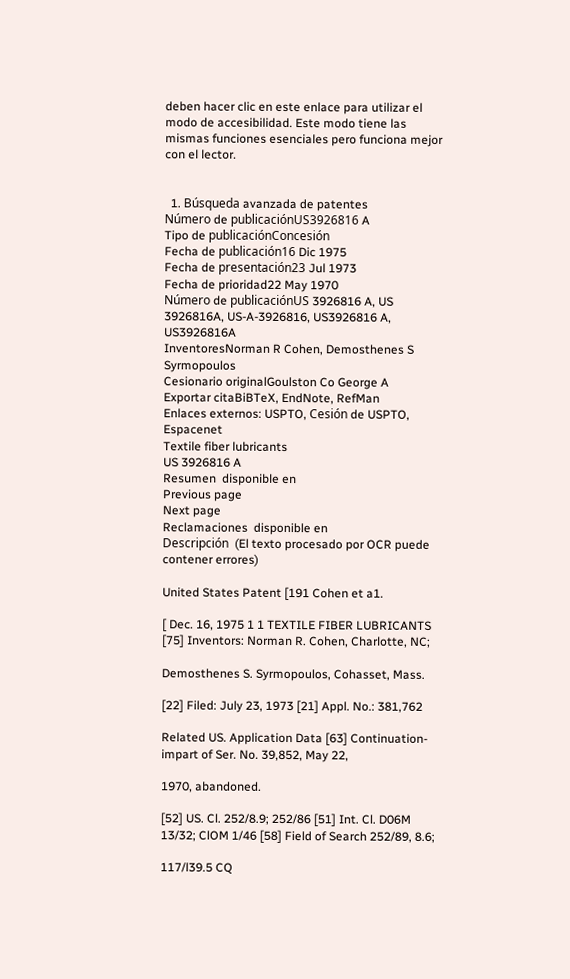deben hacer clic en este enlace para utilizar el modo de accesibilidad. Este modo tiene las mismas funciones esenciales pero funciona mejor con el lector.


  1. Búsqueda avanzada de patentes
Número de publicaciónUS3926816 A
Tipo de publicaciónConcesión
Fecha de publicación16 Dic 1975
Fecha de presentación23 Jul 1973
Fecha de prioridad22 May 1970
Número de publicaciónUS 3926816 A, US 3926816A, US-A-3926816, US3926816 A, US3926816A
InventoresNorman R Cohen, Demosthenes S Syrmopoulos
Cesionario originalGoulston Co George A
Exportar citaBiBTeX, EndNote, RefMan
Enlaces externos: USPTO, Cesión de USPTO, Espacenet
Textile fiber lubricants
US 3926816 A
Resumen  disponible en
Previous page
Next page
Reclamaciones  disponible en
Descripción  (El texto procesado por OCR puede contener errores)

United States Patent [191 Cohen et a1.

[ Dec. 16, 1975 1 1 TEXTILE FIBER LUBRICANTS [75] Inventors: Norman R. Cohen, Charlotte, NC;

Demosthenes S. Syrmopoulos, Cohasset, Mass.

[22] Filed: July 23, 1973 [21] Appl. No.: 381,762

Related US. Application Data [63] Continuation-impart of Ser. No. 39,852, May 22,

1970, abandoned.

[52] US. Cl. 252/8.9; 252/86 [51] Int. Cl. D06M 13/32; ClOM 1/46 [58] Field of Search 252/89, 8.6;

117/l39.5 CQ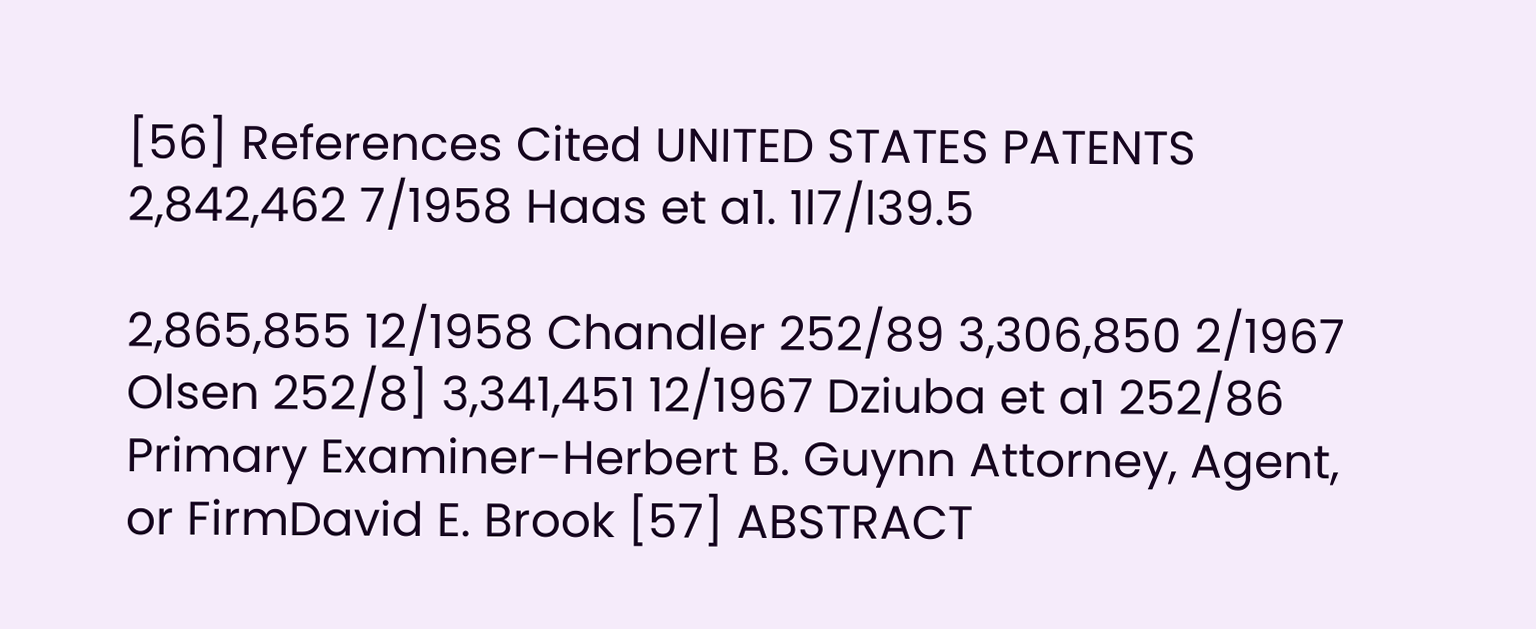[56] References Cited UNITED STATES PATENTS 2,842,462 7/1958 Haas et a1. 1l7/l39.5

2,865,855 12/1958 Chandler 252/89 3,306,850 2/1967 Olsen 252/8] 3,341,451 12/1967 Dziuba et a1 252/86 Primary Examiner-Herbert B. Guynn Attorney, Agent, or FirmDavid E. Brook [57] ABSTRACT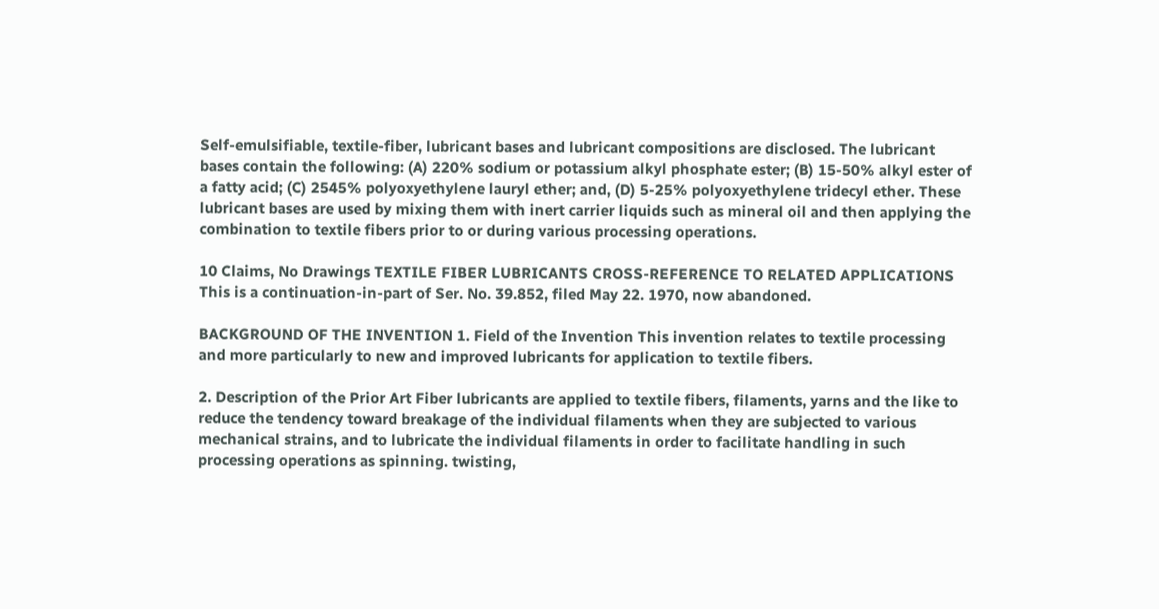Self-emulsifiable, textile-fiber, lubricant bases and lubricant compositions are disclosed. The lubricant bases contain the following: (A) 220% sodium or potassium alkyl phosphate ester; (B) 15-50% alkyl ester of a fatty acid; (C) 2545% polyoxyethylene lauryl ether; and, (D) 5-25% polyoxyethylene tridecyl ether. These lubricant bases are used by mixing them with inert carrier liquids such as mineral oil and then applying the combination to textile fibers prior to or during various processing operations.

10 Claims, No Drawings TEXTILE FIBER LUBRICANTS CROSS-REFERENCE TO RELATED APPLICATIONS This is a continuation-in-part of Ser. No. 39.852, filed May 22. 1970, now abandoned.

BACKGROUND OF THE INVENTION 1. Field of the Invention This invention relates to textile processing and more particularly to new and improved lubricants for application to textile fibers.

2. Description of the Prior Art Fiber lubricants are applied to textile fibers, filaments, yarns and the like to reduce the tendency toward breakage of the individual filaments when they are subjected to various mechanical strains, and to lubricate the individual filaments in order to facilitate handling in such processing operations as spinning. twisting,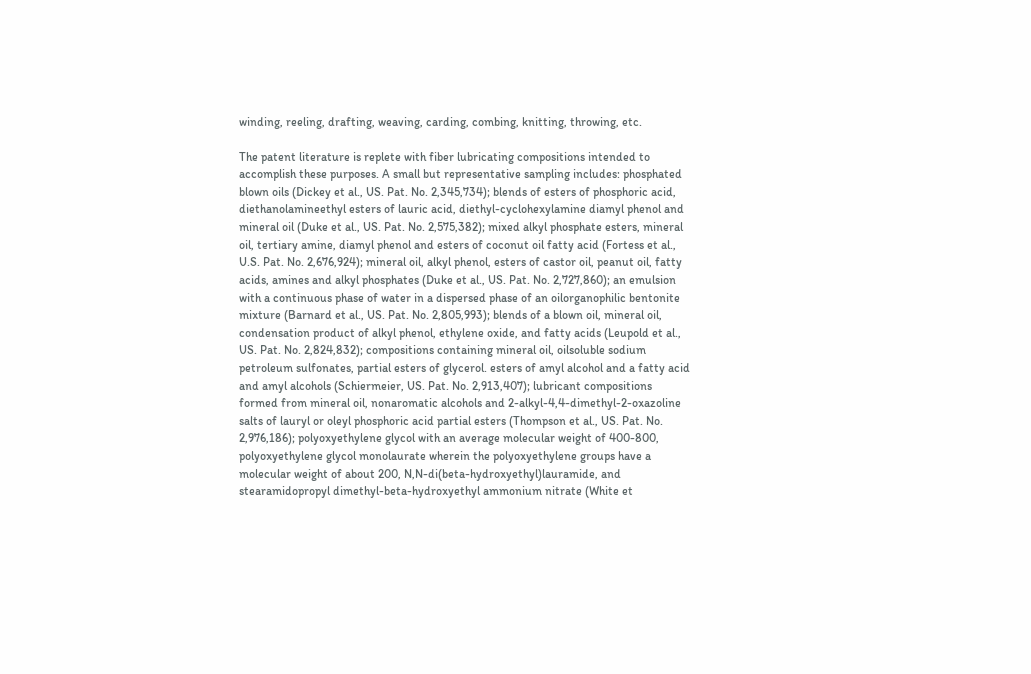winding, reeling, drafting, weaving, carding, combing, knitting, throwing, etc.

The patent literature is replete with fiber lubricating compositions intended to accomplish these purposes. A small but representative sampling includes: phosphated blown oils (Dickey et al., US. Pat. No. 2,345,734); blends of esters of phosphoric acid, diethanolamineethyl esters of lauric acid, diethyl-cyclohexylamine diamyl phenol and mineral oil (Duke et al., US. Pat. No. 2,575,382); mixed alkyl phosphate esters, mineral oil, tertiary amine, diamyl phenol and esters of coconut oil fatty acid (Fortess et al., U.S. Pat. No. 2,676,924); mineral oil, alkyl phenol, esters of castor oil, peanut oil, fatty acids, amines and alkyl phosphates (Duke et al., US. Pat. No. 2,727,860); an emulsion with a continuous phase of water in a dispersed phase of an oilorganophilic bentonite mixture (Barnard et al., US. Pat. No. 2,805,993); blends of a blown oil, mineral oil, condensation product of alkyl phenol, ethylene oxide, and fatty acids (Leupold et al., US. Pat. No. 2,824,832); compositions containing mineral oil, oilsoluble sodium petroleum sulfonates, partial esters of glycerol. esters of amyl alcohol and a fatty acid and amyl alcohols (Schiermeier, US. Pat. No. 2,913,407); lubricant compositions formed from mineral oil, nonaromatic alcohols and 2-alkyl-4,4-dimethyl-2-oxazoline salts of lauryl or oleyl phosphoric acid partial esters (Thompson et al., US. Pat. No. 2,976,186); polyoxyethylene glycol with an average molecular weight of 400-800, polyoxyethylene glycol monolaurate wherein the polyoxyethylene groups have a molecular weight of about 200, N,N-di(beta-hydroxyethyl)lauramide, and stearamidopropyl dimethyl-beta-hydroxyethyl ammonium nitrate (White et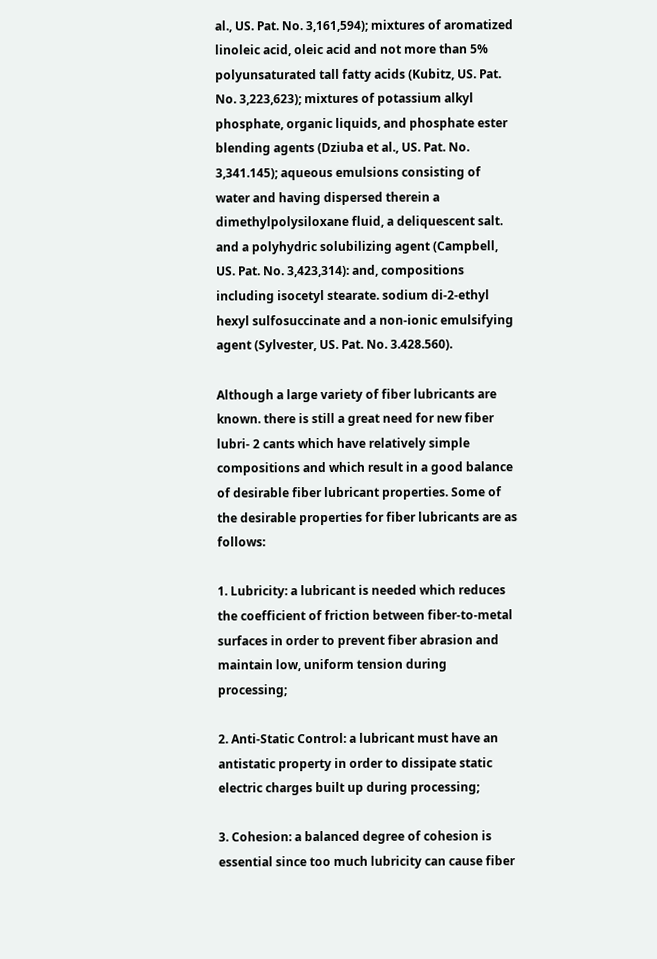al., US. Pat. No. 3,161,594); mixtures of aromatized linoleic acid, oleic acid and not more than 5% polyunsaturated tall fatty acids (Kubitz, US. Pat. No. 3,223,623); mixtures of potassium alkyl phosphate, organic liquids, and phosphate ester blending agents (Dziuba et al., US. Pat. No. 3,341.145); aqueous emulsions consisting of water and having dispersed therein a dimethylpolysiloxane fluid, a deliquescent salt. and a polyhydric solubilizing agent (Campbell, US. Pat. No. 3,423,314): and, compositions including isocetyl stearate. sodium di-2-ethyl hexyl sulfosuccinate and a non-ionic emulsifying agent (Sylvester, US. Pat. No. 3.428.560).

Although a large variety of fiber lubricants are known. there is still a great need for new fiber lubri- 2 cants which have relatively simple compositions and which result in a good balance of desirable fiber lubricant properties. Some of the desirable properties for fiber lubricants are as follows:

1. Lubricity: a lubricant is needed which reduces the coefficient of friction between fiber-to-metal surfaces in order to prevent fiber abrasion and maintain low, uniform tension during processing;

2. Anti-Static Control: a lubricant must have an antistatic property in order to dissipate static electric charges built up during processing;

3. Cohesion: a balanced degree of cohesion is essential since too much lubricity can cause fiber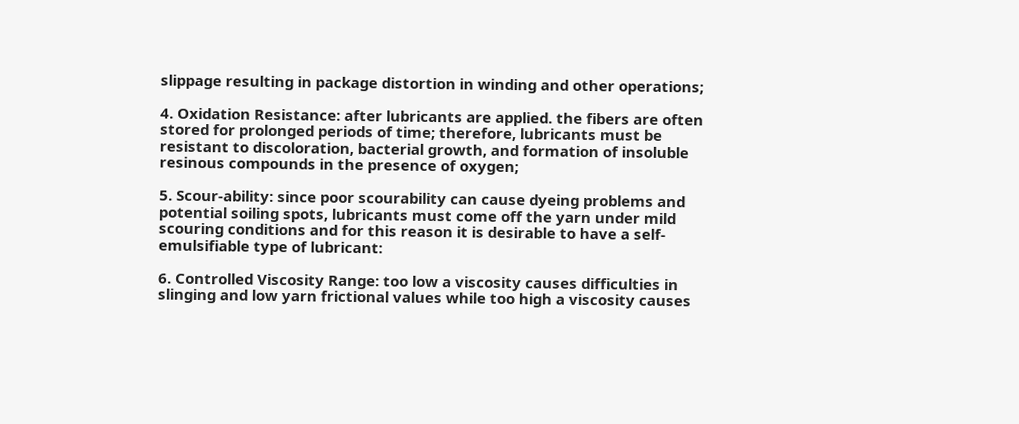slippage resulting in package distortion in winding and other operations;

4. Oxidation Resistance: after lubricants are applied. the fibers are often stored for prolonged periods of time; therefore, lubricants must be resistant to discoloration, bacterial growth, and formation of insoluble resinous compounds in the presence of oxygen;

5. Scour-ability: since poor scourability can cause dyeing problems and potential soiling spots, lubricants must come off the yarn under mild scouring conditions and for this reason it is desirable to have a self-emulsifiable type of lubricant:

6. Controlled Viscosity Range: too low a viscosity causes difficulties in slinging and low yarn frictional values while too high a viscosity causes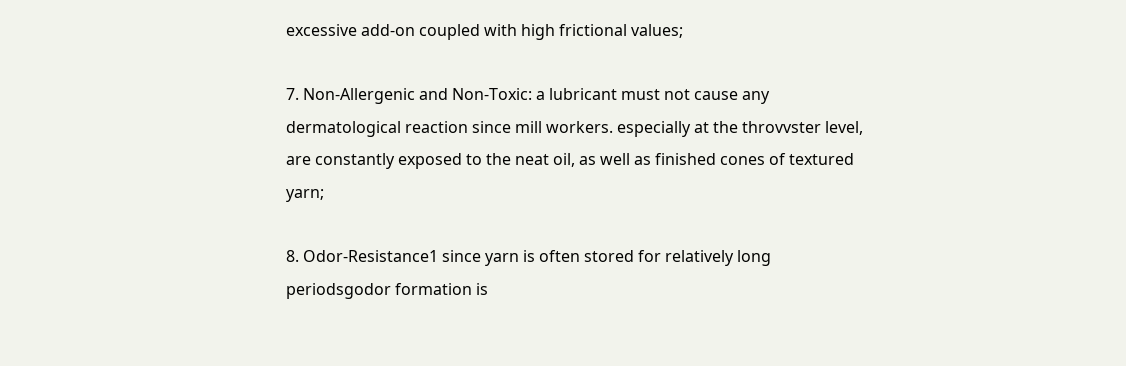excessive add-on coupled with high frictional values;

7. Non-Allergenic and Non-Toxic: a lubricant must not cause any dermatological reaction since mill workers. especially at the throvvster level, are constantly exposed to the neat oil, as well as finished cones of textured yarn;

8. Odor-Resistance1 since yarn is often stored for relatively long periodsgodor formation is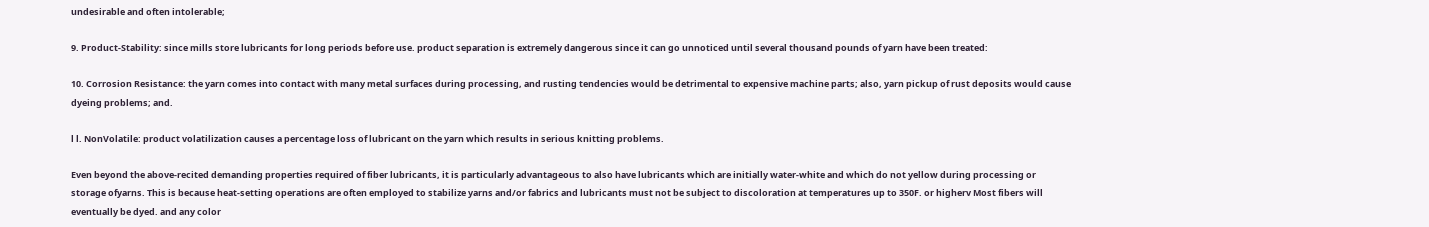undesirable and often intolerable;

9. Product-Stability: since mills store lubricants for long periods before use. product separation is extremely dangerous since it can go unnoticed until several thousand pounds of yarn have been treated:

10. Corrosion Resistance: the yarn comes into contact with many metal surfaces during processing, and rusting tendencies would be detrimental to expensive machine parts; also, yarn pickup of rust deposits would cause dyeing problems; and.

l l. NonVolatile: product volatilization causes a percentage loss of lubricant on the yarn which results in serious knitting problems.

Even beyond the above-recited demanding properties required of fiber lubricants, it is particularly advantageous to also have lubricants which are initially water-white and which do not yellow during processing or storage ofyarns. This is because heat-setting operations are often employed to stabilize yarns and/or fabrics and lubricants must not be subject to discoloration at temperatures up to 350F. or higherv Most fibers will eventually be dyed. and any color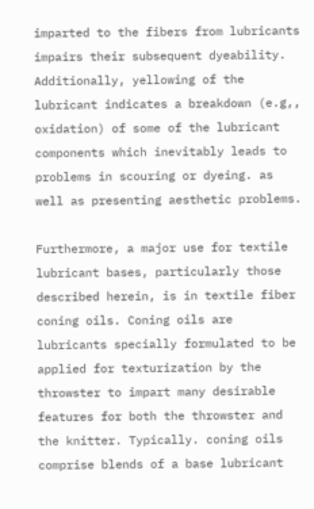imparted to the fibers from lubricants impairs their subsequent dyeability. Additionally, yellowing of the lubricant indicates a breakdown (e.g,, oxidation) of some of the lubricant components which inevitably leads to problems in scouring or dyeing. as well as presenting aesthetic problems.

Furthermore, a major use for textile lubricant bases, particularly those described herein, is in textile fiber coning oils. Coning oils are lubricants specially formulated to be applied for texturization by the throwster to impart many desirable features for both the throwster and the knitter. Typically. coning oils comprise blends of a base lubricant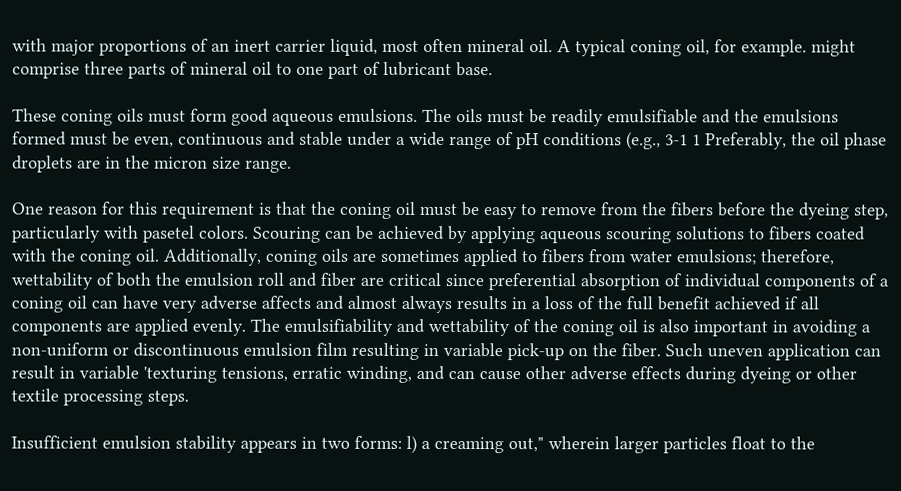with major proportions of an inert carrier liquid, most often mineral oil. A typical coning oil, for example. might comprise three parts of mineral oil to one part of lubricant base.

These coning oils must form good aqueous emulsions. The oils must be readily emulsifiable and the emulsions formed must be even, continuous and stable under a wide range of pH conditions (e.g., 3-1 1 Preferably, the oil phase droplets are in the micron size range.

One reason for this requirement is that the coning oil must be easy to remove from the fibers before the dyeing step, particularly with pasetel colors. Scouring can be achieved by applying aqueous scouring solutions to fibers coated with the coning oil. Additionally, coning oils are sometimes applied to fibers from water emulsions; therefore, wettability of both the emulsion roll and fiber are critical since preferential absorption of individual components of a coning oil can have very adverse affects and almost always results in a loss of the full benefit achieved if all components are applied evenly. The emulsifiability and wettability of the coning oil is also important in avoiding a non-uniform or discontinuous emulsion film resulting in variable pick-up on the fiber. Such uneven application can result in variable 'texturing tensions, erratic winding, and can cause other adverse effects during dyeing or other textile processing steps.

Insufficient emulsion stability appears in two forms: l) a creaming out," wherein larger particles float to the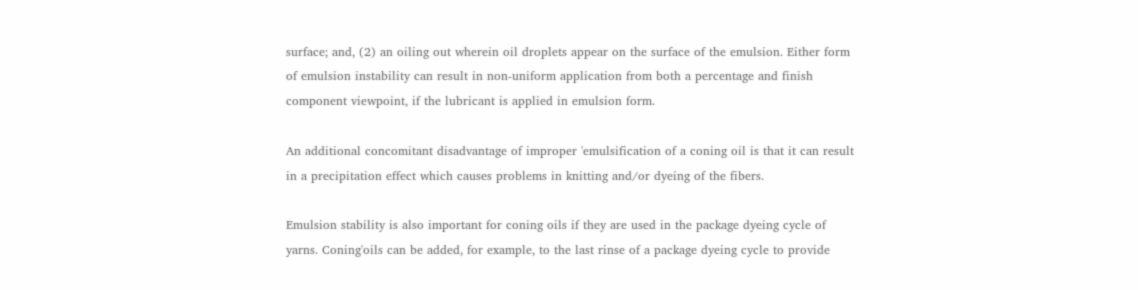surface; and, (2) an oiling out wherein oil droplets appear on the surface of the emulsion. Either form of emulsion instability can result in non-uniform application from both a percentage and finish component viewpoint, if the lubricant is applied in emulsion form.

An additional concomitant disadvantage of improper 'emulsification of a coning oil is that it can result in a precipitation effect which causes problems in knitting and/or dyeing of the fibers.

Emulsion stability is also important for coning oils if they are used in the package dyeing cycle of yarns. Coning'oils can be added, for example, to the last rinse of a package dyeing cycle to provide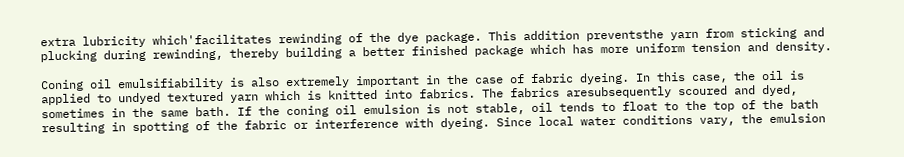extra lubricity which'facilitates rewinding of the dye package. This addition preventsthe yarn from sticking and plucking during rewinding, thereby building a better finished package which has more uniform tension and density.

Coning oil emulsifiability is also extremely important in the case of fabric dyeing. In this case, the oil is applied to undyed textured yarn which is knitted into fabrics. The fabrics aresubsequently scoured and dyed, sometimes in the same bath. If the coning oil emulsion is not stable, oil tends to float to the top of the bath resulting in spotting of the fabric or interference with dyeing. Since local water conditions vary, the emulsion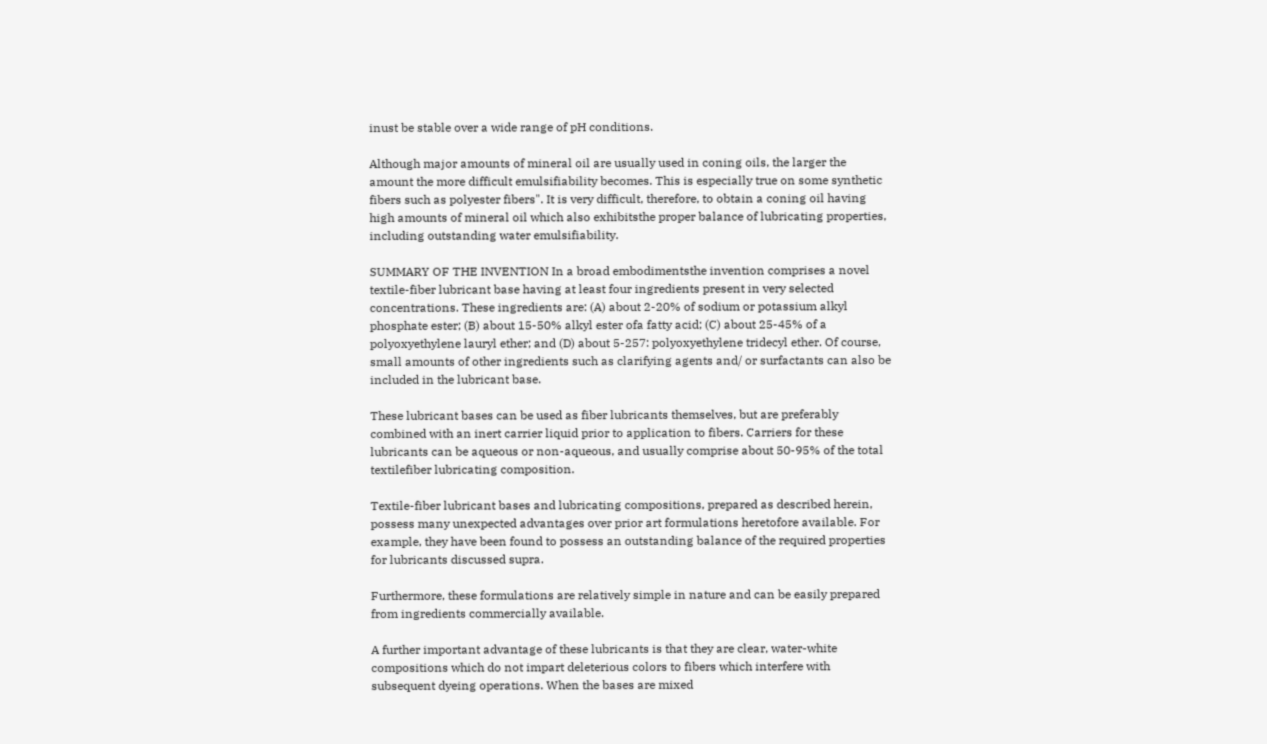inust be stable over a wide range of pH conditions.

Although major amounts of mineral oil are usually used in coning oils, the larger the amount the more difficult emulsifiability becomes. This is especially true on some synthetic fibers such as polyester fibers". It is very difficult, therefore, to obtain a coning oil having high amounts of mineral oil which also exhibitsthe proper balance of lubricating properties, including outstanding water emulsifiability.

SUMMARY OF THE INVENTION In a broad embodimentsthe invention comprises a novel textile-fiber lubricant base having at least four ingredients present in very selected concentrations. These ingredients are: (A) about 2-20% of sodium or potassium alkyl phosphate ester; (B) about 15-50% alkyl ester ofa fatty acid; (C) about 25-45% of a polyoxyethylene lauryl ether; and (D) about 5-257: polyoxyethylene tridecyl ether. Of course, small amounts of other ingredients such as clarifying agents and/ or surfactants can also be included in the lubricant base.

These lubricant bases can be used as fiber lubricants themselves, but are preferably combined with an inert carrier liquid prior to application to fibers. Carriers for these lubricants can be aqueous or non-aqueous, and usually comprise about 50-95% of the total textilefiber lubricating composition.

Textile-fiber lubricant bases and lubricating compositions, prepared as described herein, possess many unexpected advantages over prior art formulations heretofore available. For example, they have been found to possess an outstanding balance of the required properties for lubricants discussed supra.

Furthermore, these formulations are relatively simple in nature and can be easily prepared from ingredients commercially available.

A further important advantage of these lubricants is that they are clear, water-white compositions which do not impart deleterious colors to fibers which interfere with subsequent dyeing operations. When the bases are mixed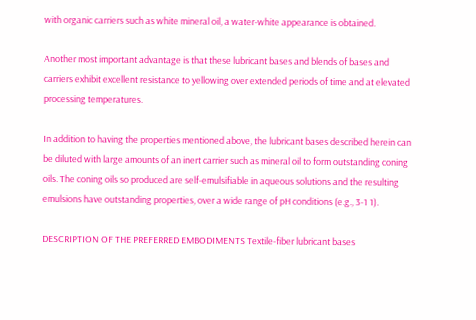with organic carriers such as white mineral oil, a water-white appearance is obtained.

Another most important advantage is that these lubricant bases and blends of bases and carriers exhibit excellent resistance to yellowing over extended periods of time and at elevated processing temperatures.

In addition to having the properties mentioned above, the lubricant bases described herein can be diluted with large amounts of an inert carrier such as mineral oil to form outstanding coning oils. The coning oils so produced are self-emulsifiable in aqueous solutions and the resulting emulsions have outstanding properties, over a wide range of pH conditions (e.g., 3-1 1).

DESCRIPTION OF THE PREFERRED EMBODIMENTS Textile-fiber lubricant bases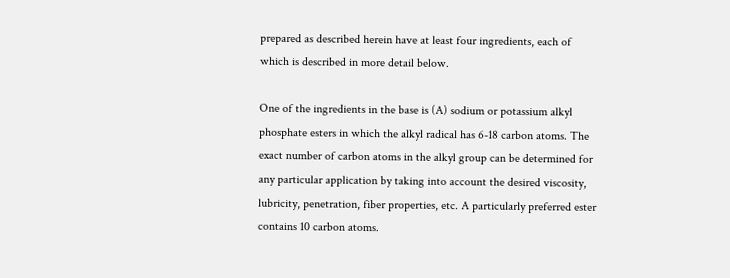prepared as described herein have at least four ingredients, each of which is described in more detail below.

One of the ingredients in the base is (A) sodium or potassium alkyl phosphate esters in which the alkyl radical has 6-18 carbon atoms. The exact number of carbon atoms in the alkyl group can be determined for any particular application by taking into account the desired viscosity, lubricity, penetration, fiber properties, etc. A particularly preferred ester contains 10 carbon atoms.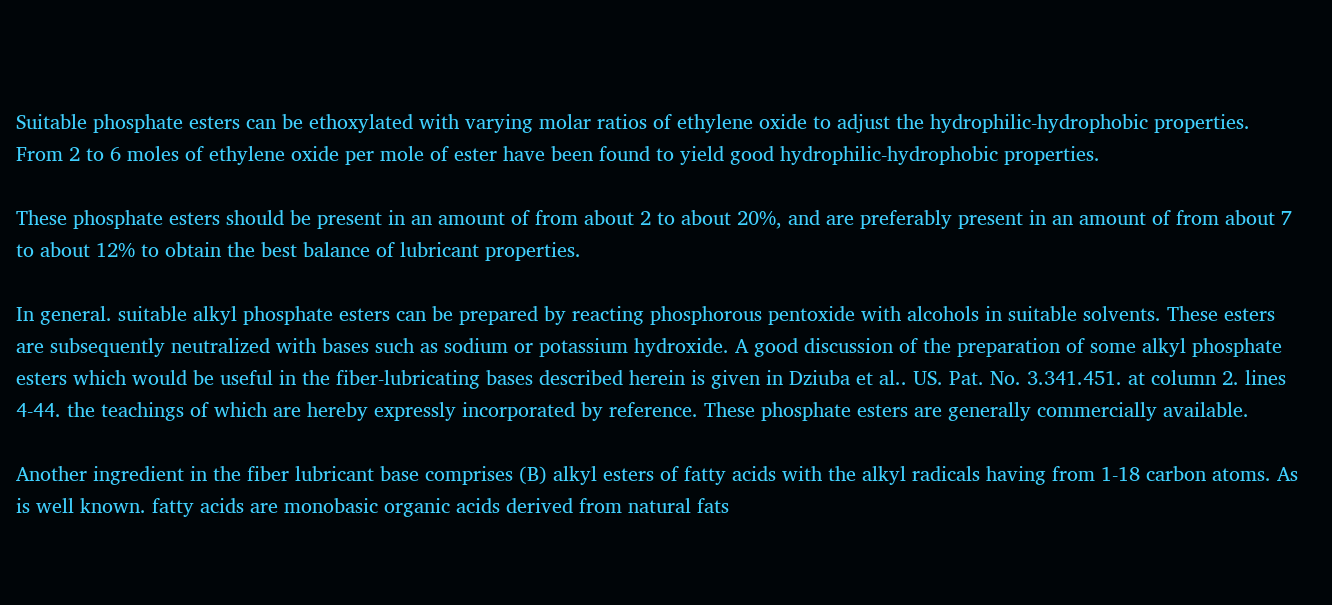Suitable phosphate esters can be ethoxylated with varying molar ratios of ethylene oxide to adjust the hydrophilic-hydrophobic properties. From 2 to 6 moles of ethylene oxide per mole of ester have been found to yield good hydrophilic-hydrophobic properties.

These phosphate esters should be present in an amount of from about 2 to about 20%, and are preferably present in an amount of from about 7 to about 12% to obtain the best balance of lubricant properties.

In general. suitable alkyl phosphate esters can be prepared by reacting phosphorous pentoxide with alcohols in suitable solvents. These esters are subsequently neutralized with bases such as sodium or potassium hydroxide. A good discussion of the preparation of some alkyl phosphate esters which would be useful in the fiber-lubricating bases described herein is given in Dziuba et al.. US. Pat. No. 3.341.451. at column 2. lines 4-44. the teachings of which are hereby expressly incorporated by reference. These phosphate esters are generally commercially available.

Another ingredient in the fiber lubricant base comprises (B) alkyl esters of fatty acids with the alkyl radicals having from 1-18 carbon atoms. As is well known. fatty acids are monobasic organic acids derived from natural fats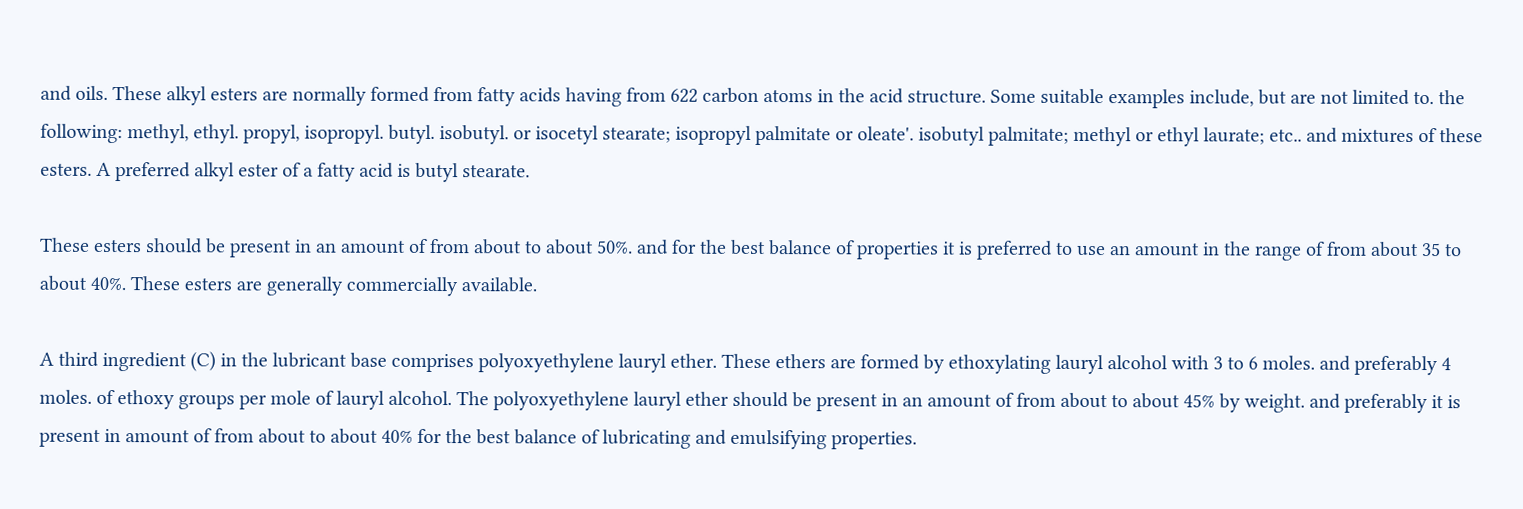and oils. These alkyl esters are normally formed from fatty acids having from 622 carbon atoms in the acid structure. Some suitable examples include, but are not limited to. the following: methyl, ethyl. propyl, isopropyl. butyl. isobutyl. or isocetyl stearate; isopropyl palmitate or oleate'. isobutyl palmitate; methyl or ethyl laurate; etc.. and mixtures of these esters. A preferred alkyl ester of a fatty acid is butyl stearate.

These esters should be present in an amount of from about to about 50%. and for the best balance of properties it is preferred to use an amount in the range of from about 35 to about 40%. These esters are generally commercially available.

A third ingredient (C) in the lubricant base comprises polyoxyethylene lauryl ether. These ethers are formed by ethoxylating lauryl alcohol with 3 to 6 moles. and preferably 4 moles. of ethoxy groups per mole of lauryl alcohol. The polyoxyethylene lauryl ether should be present in an amount of from about to about 45% by weight. and preferably it is present in amount of from about to about 40% for the best balance of lubricating and emulsifying properties.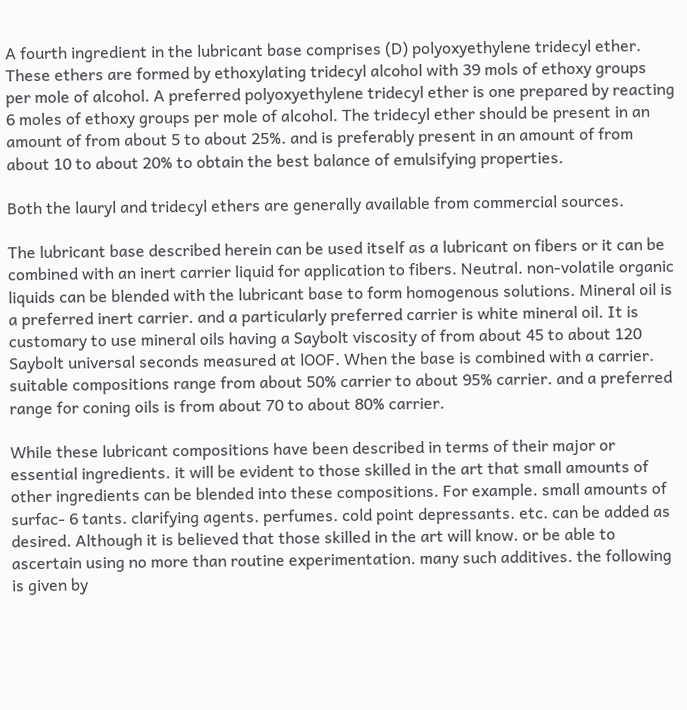A fourth ingredient in the lubricant base comprises (D) polyoxyethylene tridecyl ether. These ethers are formed by ethoxylating tridecyl alcohol with 39 mols of ethoxy groups per mole of alcohol. A preferred polyoxyethylene tridecyl ether is one prepared by reacting 6 moles of ethoxy groups per mole of alcohol. The tridecyl ether should be present in an amount of from about 5 to about 25%. and is preferably present in an amount of from about 10 to about 20% to obtain the best balance of emulsifying properties.

Both the lauryl and tridecyl ethers are generally available from commercial sources.

The lubricant base described herein can be used itself as a lubricant on fibers or it can be combined with an inert carrier liquid for application to fibers. Neutral. non-volatile organic liquids can be blended with the lubricant base to form homogenous solutions. Mineral oil is a preferred inert carrier. and a particularly preferred carrier is white mineral oil. It is customary to use mineral oils having a Saybolt viscosity of from about 45 to about 120 Saybolt universal seconds measured at lOOF. When the base is combined with a carrier. suitable compositions range from about 50% carrier to about 95% carrier. and a preferred range for coning oils is from about 70 to about 80% carrier.

While these lubricant compositions have been described in terms of their major or essential ingredients. it will be evident to those skilled in the art that small amounts of other ingredients can be blended into these compositions. For example. small amounts of surfac- 6 tants. clarifying agents. perfumes. cold point depressants. etc. can be added as desired. Although it is believed that those skilled in the art will know. or be able to ascertain using no more than routine experimentation. many such additives. the following is given by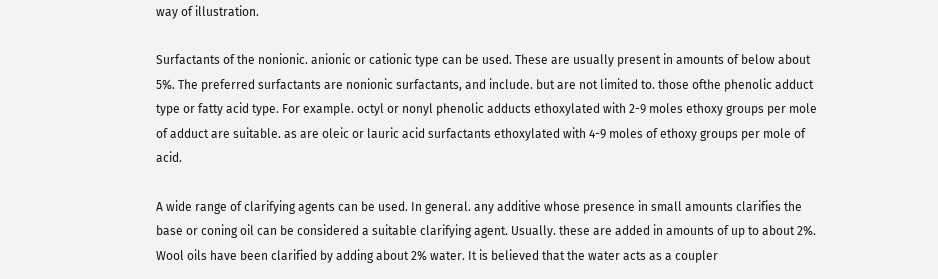way of illustration.

Surfactants of the nonionic. anionic or cationic type can be used. These are usually present in amounts of below about 5%. The preferred surfactants are nonionic surfactants, and include. but are not limited to. those ofthe phenolic adduct type or fatty acid type. For example. octyl or nonyl phenolic adducts ethoxylated with 2-9 moles ethoxy groups per mole of adduct are suitable. as are oleic or lauric acid surfactants ethoxylated with 4-9 moles of ethoxy groups per mole of acid.

A wide range of clarifying agents can be used. In general. any additive whose presence in small amounts clarifies the base or coning oil can be considered a suitable clarifying agent. Usually. these are added in amounts of up to about 2%. Wool oils have been clarified by adding about 2% water. It is believed that the water acts as a coupler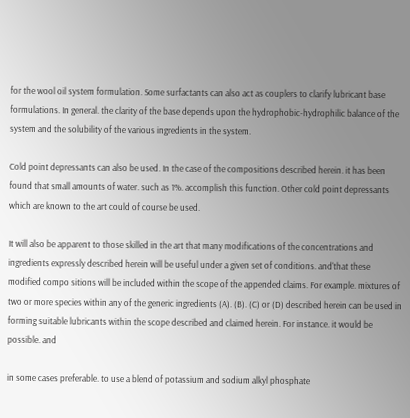for the wool oil system formulation. Some surfactants can also act as couplers to clarify lubricant base formulations. In general. the clarity of the base depends upon the hydrophobic-hydrophilic balance of the system and the solubility of the various ingredients in the system.

Cold point depressants can also be used. In the case of the compositions described herein. it has been found that small amounts of water. such as 1%. accomplish this function. Other cold point depressants which are known to the art could of course be used.

It will also be apparent to those skilled in the art that many modifications of the concentrations and ingredients expressly described herein will be useful under a given set of conditions. and'that these modified compo sitions will be included within the scope of the appended claims. For example. mixtures of two or more species within any of the generic ingredients (A). (B). (C) or (D) described herein can be used in forming suitable lubricants within the scope described and claimed herein. For instance. it would be possible. and

in some cases preferable. to use a blend of potassium and sodium alkyl phosphate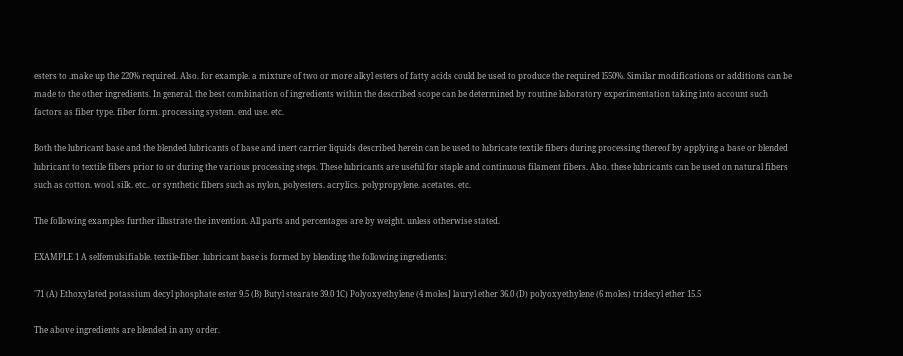esters to .make up the 220% required. Also. for example. a mixture of two or more alkyl esters of fatty acids could be used to produce the required l550%. Similar modifications or additions can be made to the other ingredients. In general. the best combination of ingredients within the described scope can be determined by routine laboratory experimentation taking into account such factors as fiber type. fiber form. processing system. end use. etc.

Both the lubricant base and the blended lubricants of base and inert carrier liquids described herein can be used to lubricate textile fibers during processing thereof by applying a base or blended lubricant to textile fibers prior to or during the various processing steps. These lubricants are useful for staple and continuous filament fibers. Also. these lubricants can be used on natural fibers such as cotton. wool. silk. etc.. or synthetic fibers such as nylon, polyesters. acrylics. polypropylene. acetates. etc.

The following examples further illustrate the invention. All parts and percentages are by weight. unless otherwise stated.

EXAMPLE 1 A selfemulsifiable. textile-fiber. lubricant base is formed by blending the following ingredients:

'71 (A) Ethoxylated potassium decyl phosphate ester 9.5 (B) Butyl stearate 39.0 1C) Polyoxyethylene (4 moles] lauryl ether 36.0 (D) polyoxyethylene (6 moles) tridecyl ether 15.5

The above ingredients are blended in any order.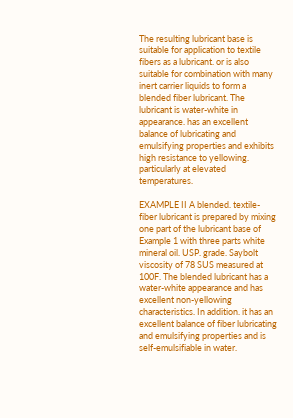The resulting lubricant base is suitable for application to textile fibers as a lubricant. or is also suitable for combination with many inert carrier liquids to form a blended fiber lubricant. The lubricant is water-white in appearance. has an excellent balance of lubricating and emulsifying properties and exhibits high resistance to yellowing. particularly at elevated temperatures.

EXAMPLE II A blended. textile-fiber lubricant is prepared by mixing one part of the lubricant base of Example 1 with three parts white mineral oil. USP. grade. Saybolt viscosity of 78 SUS measured at 100F. The blended lubricant has a water-white appearance and has excellent non-yellowing characteristics. In addition. it has an excellent balance of fiber lubricating and emulsifying properties and is self-emulsifiable in water.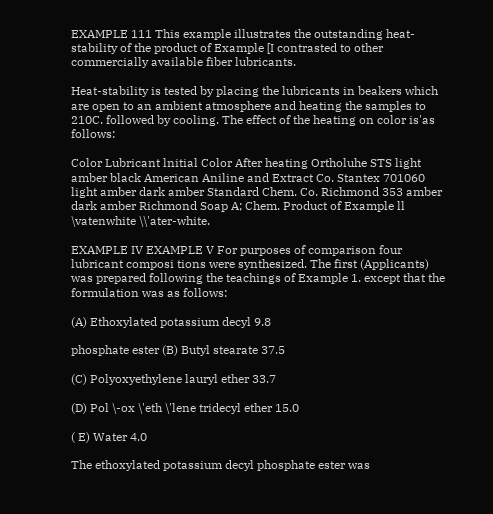EXAMPLE 111 This example illustrates the outstanding heat-stability of the product of Example [I contrasted to other commercially available fiber lubricants.

Heat-stability is tested by placing the lubricants in beakers which are open to an ambient atmosphere and heating the samples to 210C. followed by cooling. The effect of the heating on color is'as follows:

Color Lubricant lnitial Color After heating Ortholuhe STS light amber black American Aniline and Extract Co. Stantex 701060 light amber dark amber Standard Chem. Co. Richmond 353 amber dark amber Richmond Soap A; Chem. Product of Example ll \vatenwhite \\'ater-white.

EXAMPLE IV EXAMPLE V For purposes of comparison four lubricant composi tions were synthesized. The first (Applicants) was prepared following the teachings of Example 1. except that the formulation was as follows:

(A) Ethoxylated potassium decyl 9.8

phosphate ester (B) Butyl stearate 37.5

(C) Polyoxyethylene lauryl ether 33.7

(D) Pol \-ox \'eth \'lene tridecyl ether 15.0

( E) Water 4.0

The ethoxylated potassium decyl phosphate ester was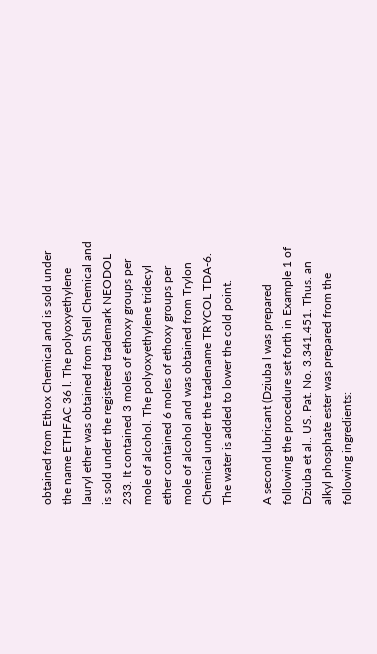obtained from Ethox Chemical and is sold under the name ETHFAC 36 l. The polyoxyethylene lauryl ether was obtained from Shell Chemical and is sold under the registered trademark NEODOL 233. It contained 3 moles of ethoxy groups per mole of alcohol. The polyoxyethylene tridecyl ether contained 6 moles of ethoxy groups per mole of alcohol and was obtained from Trylon Chemical under the tradename TRYCOL TDA-6. The water is added to lower the cold point.

A second lubricant (Dziuba l was prepared following the procedure set forth in Example 1 of Dziuba et al.. US. Pat. No. 3.341.451. Thus. an alkyl phosphate ester was prepared from the following ingredients: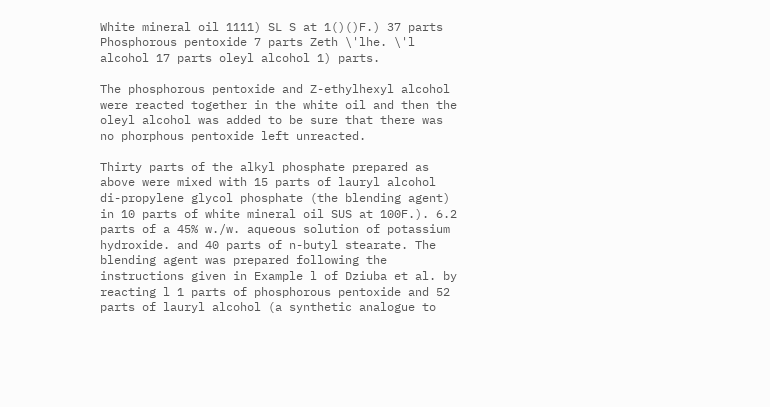White mineral oil 1111) SL S at 1()()F.) 37 parts Phosphorous pentoxide 7 parts Zeth \'lhe. \'l alcohol 17 parts oleyl alcohol 1) parts.

The phosphorous pentoxide and Z-ethylhexyl alcohol were reacted together in the white oil and then the oleyl alcohol was added to be sure that there was no phorphous pentoxide left unreacted.

Thirty parts of the alkyl phosphate prepared as above were mixed with 15 parts of lauryl alcohol di-propylene glycol phosphate (the blending agent) in 10 parts of white mineral oil SUS at 100F.). 6.2 parts of a 45% w./w. aqueous solution of potassium hydroxide. and 40 parts of n-butyl stearate. The blending agent was prepared following the instructions given in Example l of Dziuba et al. by reacting l 1 parts of phosphorous pentoxide and 52 parts of lauryl alcohol (a synthetic analogue to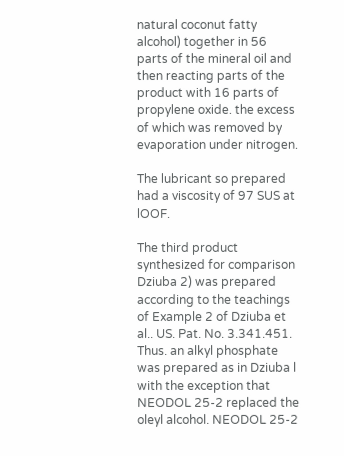natural coconut fatty alcohol) together in 56 parts of the mineral oil and then reacting parts of the product with 16 parts of propylene oxide. the excess of which was removed by evaporation under nitrogen.

The lubricant so prepared had a viscosity of 97 SUS at lOOF.

The third product synthesized for comparison Dziuba 2) was prepared according to the teachings of Example 2 of Dziuba et al.. US. Pat. No. 3.341.451. Thus. an alkyl phosphate was prepared as in Dziuba l with the exception that NEODOL 25-2 replaced the oleyl alcohol. NEODOL 25-2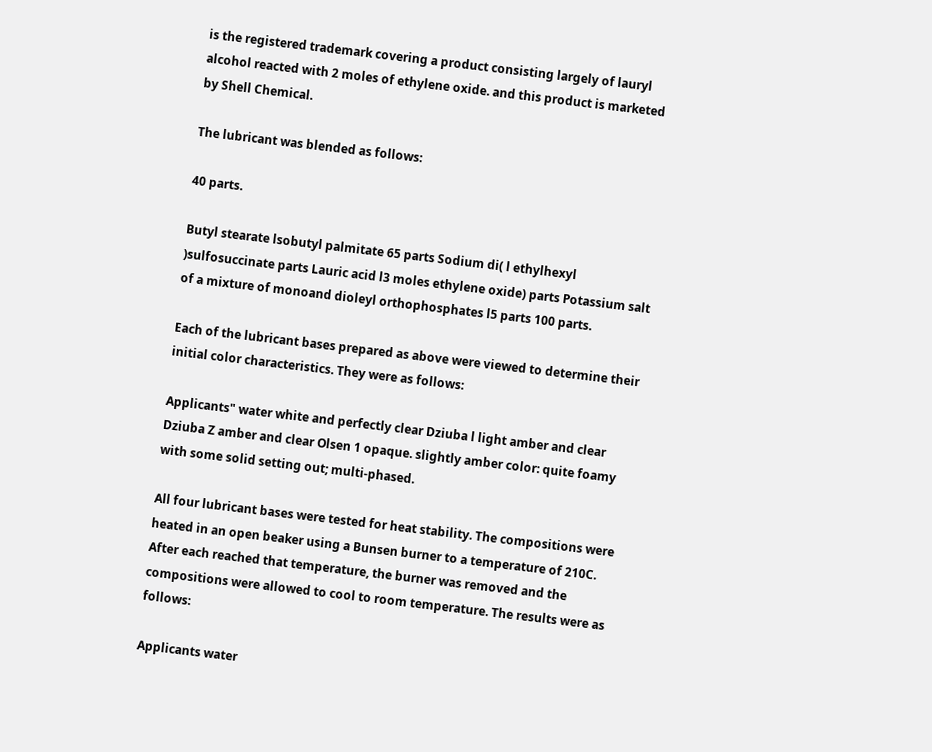is the registered trademark covering a product consisting largely of lauryl alcohol reacted with 2 moles of ethylene oxide. and this product is marketed by Shell Chemical.

The lubricant was blended as follows:

40 parts.

Butyl stearate lsobutyl palmitate 65 parts Sodium di( l ethylhexyl )sulfosuccinate parts Lauric acid l3 moles ethylene oxide) parts Potassium salt of a mixture of monoand dioleyl orthophosphates l5 parts 100 parts.

Each of the lubricant bases prepared as above were viewed to determine their initial color characteristics. They were as follows:

Applicants" water white and perfectly clear Dziuba l light amber and clear Dziuba Z amber and clear Olsen 1 opaque. slightly amber color: quite foamy with some solid setting out; multi-phased.

All four lubricant bases were tested for heat stability. The compositions were heated in an open beaker using a Bunsen burner to a temperature of 210C. After each reached that temperature, the burner was removed and the compositions were allowed to cool to room temperature. The results were as follows:

Applicants water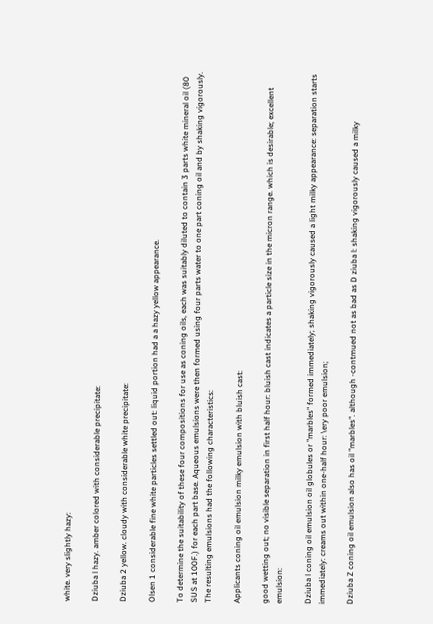white. very slightly hazy:

Dziuba l hazy. amber colored with considerable precipitate:

Dziuba 2 yellow. cloudy with considerable white precipitate:

Olsen 1 considerable fine white particles settled out: liquid portion had a a hazy yellow appearance.

To determine the suitability of these four compositions for use as coning oils, each was suitably diluted to contain 3 parts white mineral oil (80 SUS at 100F.) for each part base. Aqueous emulsions were then formed using four parts water to one part coning oil and by shaking vigorously. The resulting emulsions had the following characteristics:

Applicants coning oil emulsion milky emulsion with bluish cast:

good wetting out; no visible separation in first half hour: bluish cast indicates a particle size in the micron range. which is desirable; excellent emulsion:

Dziuba l coning oil emulsion oil globules or "marbles" formed immediately; shaking vigorously caused a light milky appearance: separation starts immediately: creams out within one-half hour: \ery poor emulsion;

Dziuba Z coning oil emulsion also has oil "marbles". although -contmued not as bad as D ziuba l: shaking vigorously caused a milky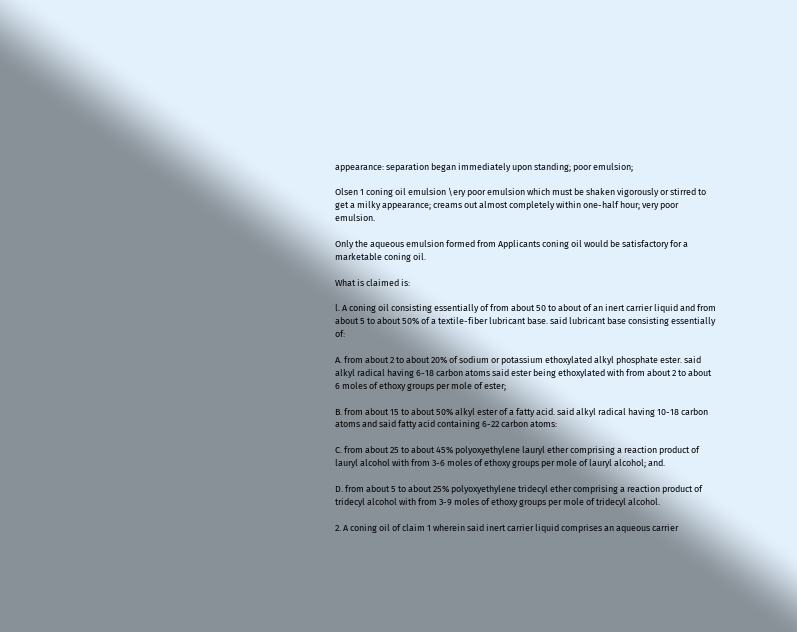appearance: separation began immediately upon standing; poor emulsion;

Olsen 1 coning oil emulsion \ery poor emulsion which must be shaken vigorously or stirred to get a milky appearance; creams out almost completely within one-half hour; very poor emulsion.

Only the aqueous emulsion formed from Applicants coning oil would be satisfactory for a marketable coning oil.

What is claimed is:

l. A coning oil consisting essentially of from about 50 to about of an inert carrier liquid and from about 5 to about 50% of a textile-fiber lubricant base. said lubricant base consisting essentially of:

A. from about 2 to about 20% of sodium or potassium ethoxylated alkyl phosphate ester. said alkyl radical having 6-18 carbon atoms said ester being ethoxylated with from about 2 to about 6 moles of ethoxy groups per mole of ester;

B. from about 15 to about 50% alkyl ester of a fatty acid. said alkyl radical having 10-18 carbon atoms and said fatty acid containing 6-22 carbon atoms:

C. from about 25 to about 45% polyoxyethylene lauryl ether comprising a reaction product of lauryl alcohol with from 3-6 moles of ethoxy groups per mole of lauryl alcohol; and.

D. from about 5 to about 25% polyoxyethylene tridecyl ether comprising a reaction product of tridecyl alcohol with from 3-9 moles of ethoxy groups per mole of tridecyl alcohol.

2. A coning oil of claim 1 wherein said inert carrier liquid comprises an aqueous carrier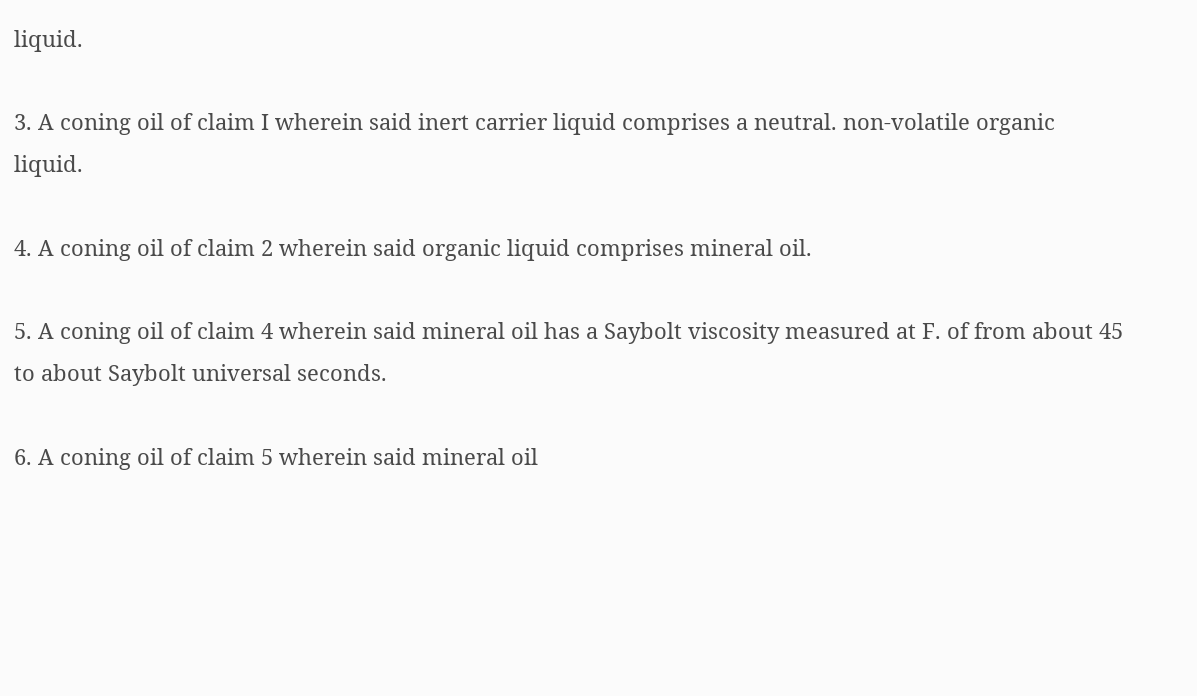liquid.

3. A coning oil of claim I wherein said inert carrier liquid comprises a neutral. non-volatile organic liquid.

4. A coning oil of claim 2 wherein said organic liquid comprises mineral oil.

5. A coning oil of claim 4 wherein said mineral oil has a Saybolt viscosity measured at F. of from about 45 to about Saybolt universal seconds.

6. A coning oil of claim 5 wherein said mineral oil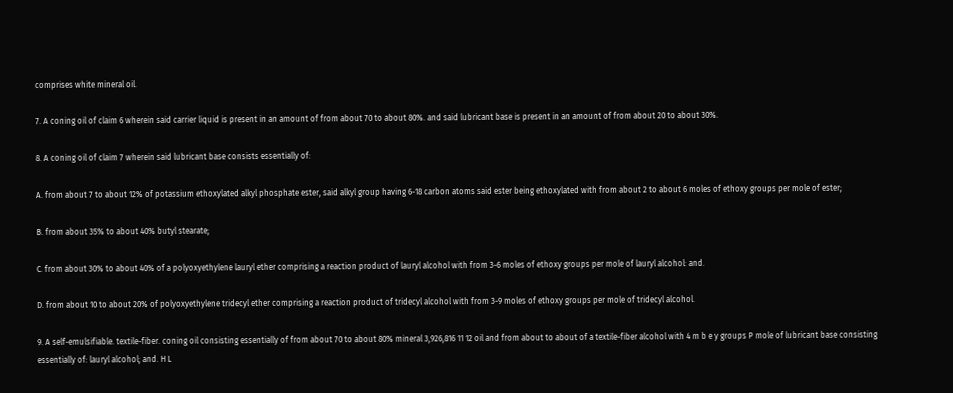comprises white mineral oil.

7. A coning oil of claim 6 wherein said carrier liquid is present in an amount of from about 70 to about 80%. and said lubricant base is present in an amount of from about 20 to about 30%.

8. A coning oil of claim 7 wherein said lubricant base consists essentially of:

A. from about 7 to about 12% of potassium ethoxylated alkyl phosphate ester, said alkyl group having 6-18 carbon atoms said ester being ethoxylated with from about 2 to about 6 moles of ethoxy groups per mole of ester;

B. from about 35% to about 40% butyl stearate;

C. from about 30% to about 40% of a polyoxyethylene lauryl ether comprising a reaction product of lauryl alcohol with from 3-6 moles of ethoxy groups per mole of lauryl alcohol: and.

D. from about 10 to about 20% of polyoxyethylene tridecyl ether comprising a reaction product of tridecyl alcohol with from 3-9 moles of ethoxy groups per mole of tridecyl alcohol.

9. A self-emulsifiable. textile-fiber. coning oil consisting essentially of from about 70 to about 80% mineral 3,926,816 11 12 oil and from about to about of a textile-fiber alcohol with 4 m b e y groups P mole of lubricant base consisting essentially of: lauryl alcohol; and. H L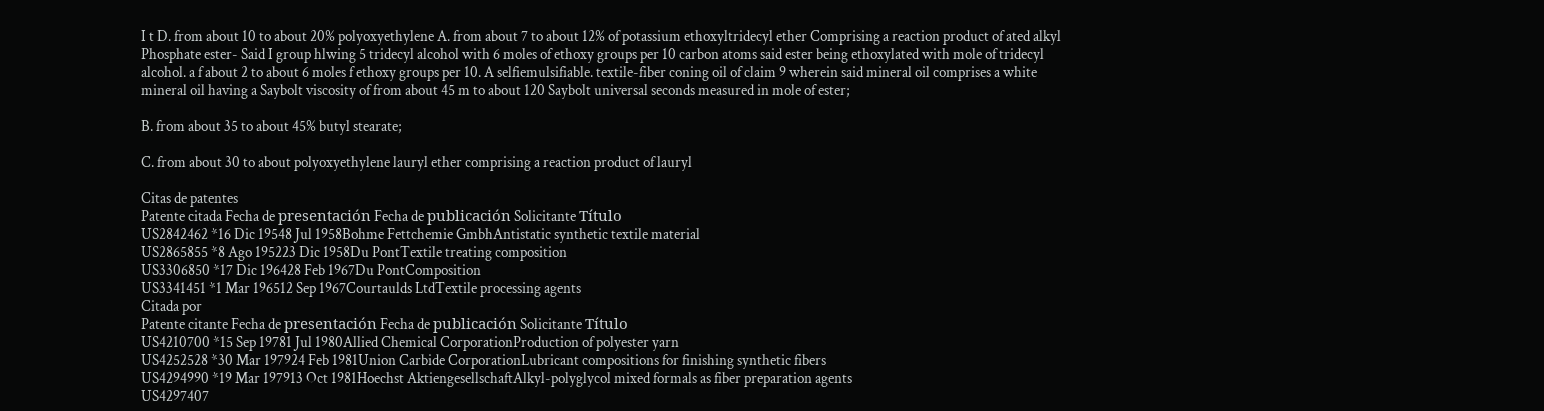I t D. from about 10 to about 20% polyoxyethylene A. from about 7 to about 12% of potassium ethoxyltridecyl ether Comprising a reaction product of ated alkyl Phosphate ester- Said I group hlwing 5 tridecyl alcohol with 6 moles of ethoxy groups per 10 carbon atoms said ester being ethoxylated with mole of tridecyl alcohol. a f about 2 to about 6 moles f ethoxy groups per 10. A selfiemulsifiable. textile-fiber coning oil of claim 9 wherein said mineral oil comprises a white mineral oil having a Saybolt viscosity of from about 45 m to about 120 Saybolt universal seconds measured in mole of ester;

B. from about 35 to about 45% butyl stearate;

C. from about 30 to about polyoxyethylene lauryl ether comprising a reaction product of lauryl

Citas de patentes
Patente citada Fecha de presentación Fecha de publicación Solicitante Título
US2842462 *16 Dic 19548 Jul 1958Bohme Fettchemie GmbhAntistatic synthetic textile material
US2865855 *8 Ago 195223 Dic 1958Du PontTextile treating composition
US3306850 *17 Dic 196428 Feb 1967Du PontComposition
US3341451 *1 Mar 196512 Sep 1967Courtaulds LtdTextile processing agents
Citada por
Patente citante Fecha de presentación Fecha de publicación Solicitante Título
US4210700 *15 Sep 19781 Jul 1980Allied Chemical CorporationProduction of polyester yarn
US4252528 *30 Mar 197924 Feb 1981Union Carbide CorporationLubricant compositions for finishing synthetic fibers
US4294990 *19 Mar 197913 Oct 1981Hoechst AktiengesellschaftAlkyl-polyglycol mixed formals as fiber preparation agents
US4297407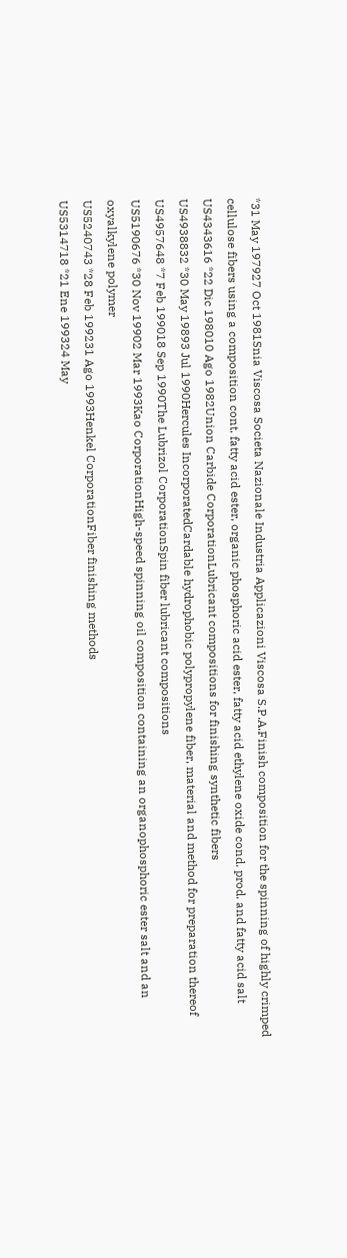*31 May 197927 Oct 1981Snia Viscosa Societa Nazionale Industria Applicazioni Viscosa S.P.A.Finish composition for the spinning of highly crimped cellulose fibers using a composition cont. fatty acid ester, organic phosphoric acid ester, fatty acid ethylene oxide cond. prod. and fatty acid salt
US4343616 *22 Dic 198010 Ago 1982Union Carbide CorporationLubricant compositions for finishing synthetic fibers
US4938832 *30 May 19893 Jul 1990Hercules IncorporatedCardable hydrophobic polypropylene fiber, material and method for preparation thereof
US4957648 *7 Feb 199018 Sep 1990The Lubrizol CorporationSpin fiber lubricant compositions
US5190676 *30 Nov 19902 Mar 1993Kao CorporationHigh-speed spinning oil composition containing an organophosphoric ester salt and an oxyalkylene polymer
US5240743 *28 Feb 199231 Ago 1993Henkel CorporationFiber finishing methods
US5314718 *21 Ene 199324 May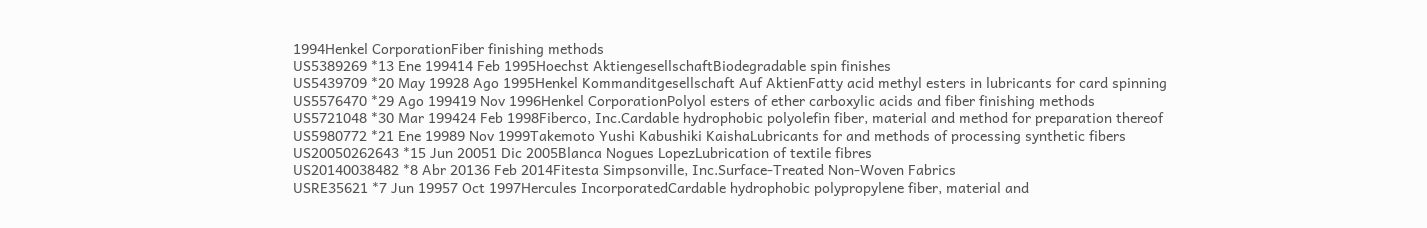1994Henkel CorporationFiber finishing methods
US5389269 *13 Ene 199414 Feb 1995Hoechst AktiengesellschaftBiodegradable spin finishes
US5439709 *20 May 19928 Ago 1995Henkel Kommanditgesellschaft Auf AktienFatty acid methyl esters in lubricants for card spinning
US5576470 *29 Ago 199419 Nov 1996Henkel CorporationPolyol esters of ether carboxylic acids and fiber finishing methods
US5721048 *30 Mar 199424 Feb 1998Fiberco, Inc.Cardable hydrophobic polyolefin fiber, material and method for preparation thereof
US5980772 *21 Ene 19989 Nov 1999Takemoto Yushi Kabushiki KaishaLubricants for and methods of processing synthetic fibers
US20050262643 *15 Jun 20051 Dic 2005Blanca Nogues LopezLubrication of textile fibres
US20140038482 *8 Abr 20136 Feb 2014Fitesta Simpsonville, Inc.Surface-Treated Non-Woven Fabrics
USRE35621 *7 Jun 19957 Oct 1997Hercules IncorporatedCardable hydrophobic polypropylene fiber, material and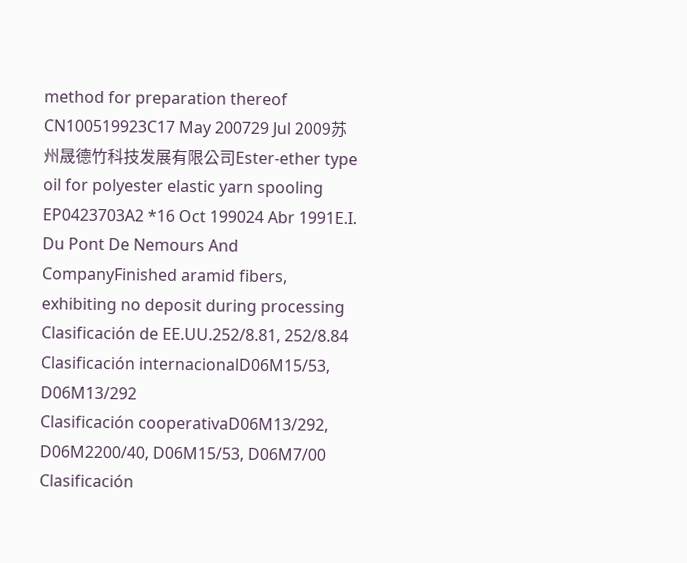method for preparation thereof
CN100519923C17 May 200729 Jul 2009苏州晟德竹科技发展有限公司Ester-ether type oil for polyester elastic yarn spooling
EP0423703A2 *16 Oct 199024 Abr 1991E.I. Du Pont De Nemours And CompanyFinished aramid fibers, exhibiting no deposit during processing
Clasificación de EE.UU.252/8.81, 252/8.84
Clasificación internacionalD06M15/53, D06M13/292
Clasificación cooperativaD06M13/292, D06M2200/40, D06M15/53, D06M7/00
Clasificación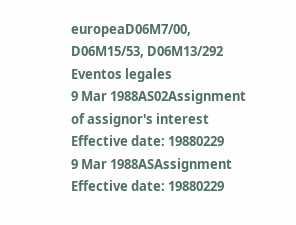europeaD06M7/00, D06M15/53, D06M13/292
Eventos legales
9 Mar 1988AS02Assignment of assignor's interest
Effective date: 19880229
9 Mar 1988ASAssignment
Effective date: 19880229